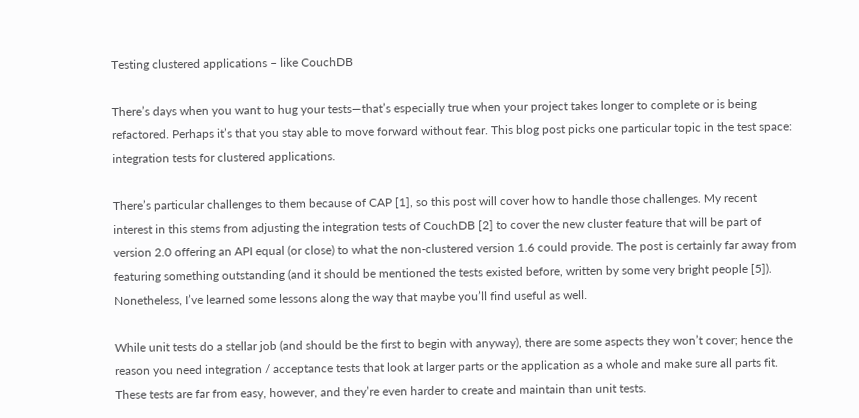Testing clustered applications – like CouchDB

There’s days when you want to hug your tests—that’s especially true when your project takes longer to complete or is being refactored. Perhaps it’s that you stay able to move forward without fear. This blog post picks one particular topic in the test space: integration tests for clustered applications.

There’s particular challenges to them because of CAP [1], so this post will cover how to handle those challenges. My recent interest in this stems from adjusting the integration tests of CouchDB [2] to cover the new cluster feature that will be part of version 2.0 offering an API equal (or close) to what the non-clustered version 1.6 could provide. The post is certainly far away from featuring something outstanding (and it should be mentioned the tests existed before, written by some very bright people [5]). Nonetheless, I’ve learned some lessons along the way that maybe you’ll find useful as well.

While unit tests do a stellar job (and should be the first to begin with anyway), there are some aspects they won’t cover; hence the reason you need integration / acceptance tests that look at larger parts or the application as a whole and make sure all parts fit. These tests are far from easy, however, and they’re even harder to create and maintain than unit tests.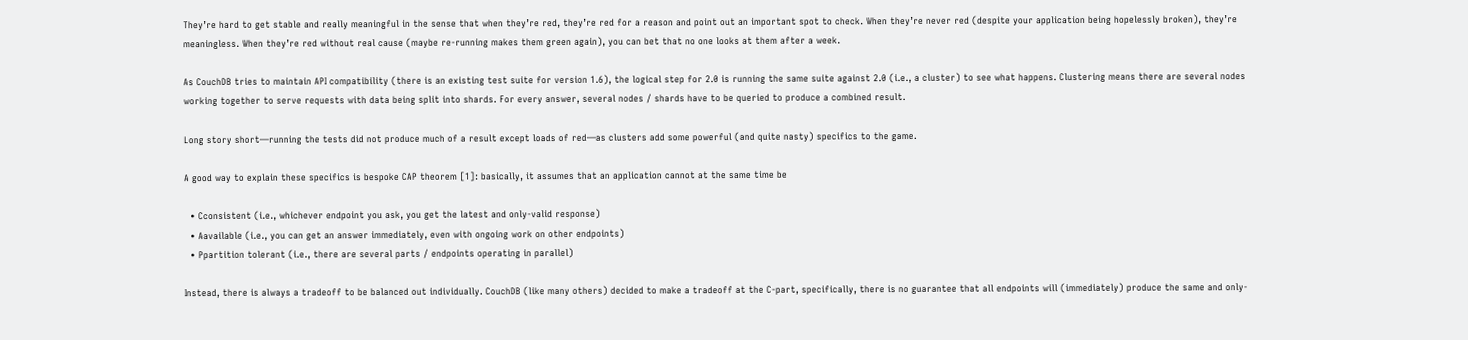They’re hard to get stable and really meaningful in the sense that when they’re red, they’re red for a reason and point out an important spot to check. When they’re never red (despite your application being hopelessly broken), they’re meaningless. When they’re red without real cause (maybe re-running makes them green again), you can bet that no one looks at them after a week.

As CouchDB tries to maintain API compatibility (there is an existing test suite for version 1.6), the logical step for 2.0 is running the same suite against 2.0 (i.e., a cluster) to see what happens. Clustering means there are several nodes working together to serve requests with data being split into shards. For every answer, several nodes / shards have to be queried to produce a combined result.

Long story short—running the tests did not produce much of a result except loads of red—as clusters add some powerful (and quite nasty) specifics to the game.

A good way to explain these specifics is bespoke CAP theorem [1]: basically, it assumes that an application cannot at the same time be

  • Cconsistent (i.e., whichever endpoint you ask, you get the latest and only-valid response)
  • Aavailable (i.e., you can get an answer immediately, even with ongoing work on other endpoints)
  • Ppartition tolerant (i.e., there are several parts / endpoints operating in parallel)

Instead, there is always a tradeoff to be balanced out individually. CouchDB (like many others) decided to make a tradeoff at the C-part, specifically, there is no guarantee that all endpoints will (immediately) produce the same and only-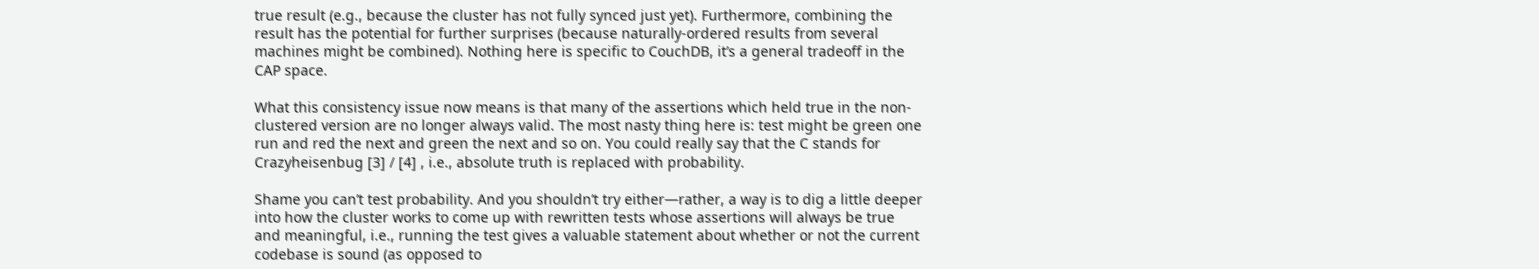true result (e.g., because the cluster has not fully synced just yet). Furthermore, combining the result has the potential for further surprises (because naturally-ordered results from several machines might be combined). Nothing here is specific to CouchDB, it’s a general tradeoff in the CAP space.

What this consistency issue now means is that many of the assertions which held true in the non-clustered version are no longer always valid. The most nasty thing here is: test might be green one run and red the next and green the next and so on. You could really say that the C stands for Crazyheisenbug [3] / [4] , i.e., absolute truth is replaced with probability.

Shame you can’t test probability. And you shouldn’t try either—rather, a way is to dig a little deeper into how the cluster works to come up with rewritten tests whose assertions will always be true and meaningful, i.e., running the test gives a valuable statement about whether or not the current codebase is sound (as opposed to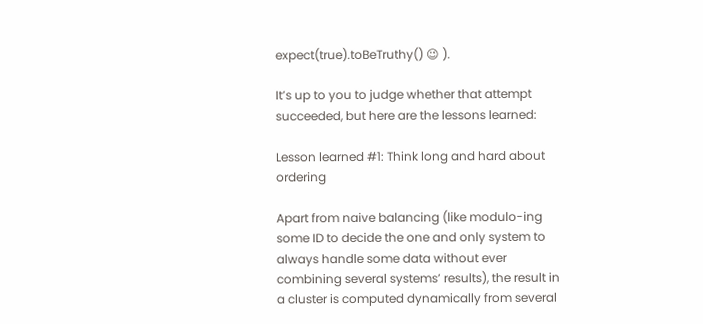expect(true).toBeTruthy() 😉 ).

It’s up to you to judge whether that attempt succeeded, but here are the lessons learned:

Lesson learned #1: Think long and hard about ordering

Apart from naive balancing (like modulo-ing some ID to decide the one and only system to always handle some data without ever combining several systems’ results), the result in a cluster is computed dynamically from several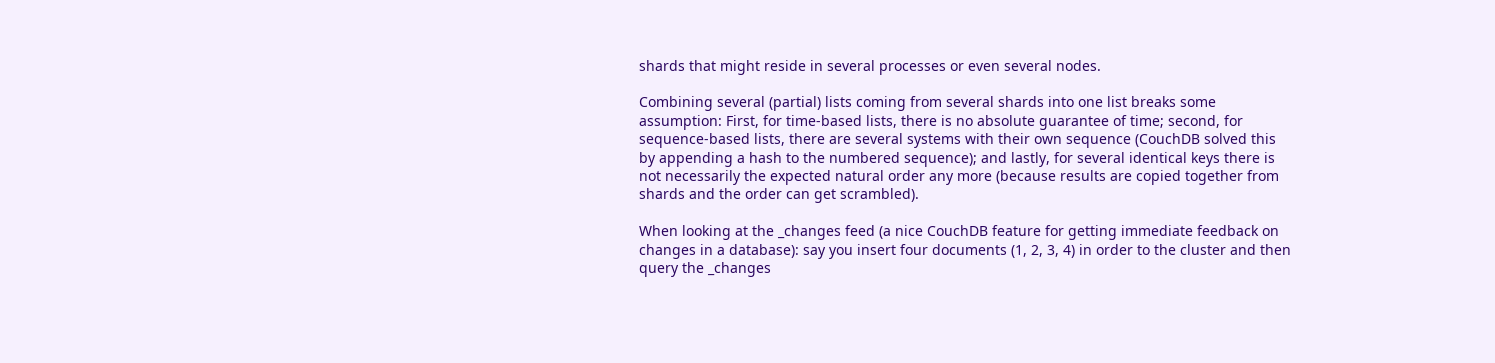shards that might reside in several processes or even several nodes.

Combining several (partial) lists coming from several shards into one list breaks some assumption: First, for time-based lists, there is no absolute guarantee of time; second, for sequence-based lists, there are several systems with their own sequence (CouchDB solved this by appending a hash to the numbered sequence); and lastly, for several identical keys there is not necessarily the expected natural order any more (because results are copied together from shards and the order can get scrambled).

When looking at the _changes feed (a nice CouchDB feature for getting immediate feedback on changes in a database): say you insert four documents (1, 2, 3, 4) in order to the cluster and then query the _changes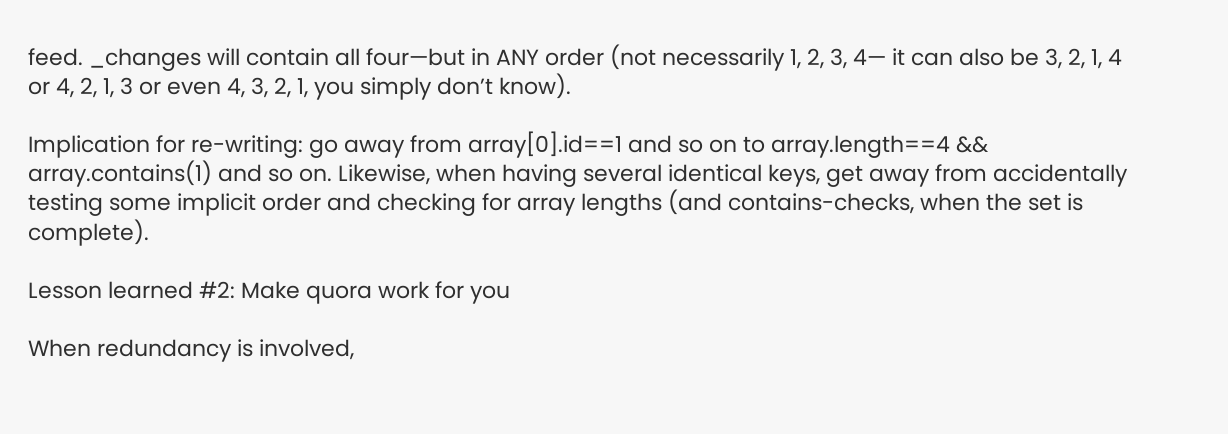feed. _changes will contain all four—but in ANY order (not necessarily 1, 2, 3, 4— it can also be 3, 2, 1, 4 or 4, 2, 1, 3 or even 4, 3, 2, 1, you simply don’t know).

Implication for re-writing: go away from array[0].id==1 and so on to array.length==4 && array.contains(1) and so on. Likewise, when having several identical keys, get away from accidentally testing some implicit order and checking for array lengths (and contains-checks, when the set is complete).

Lesson learned #2: Make quora work for you

When redundancy is involved,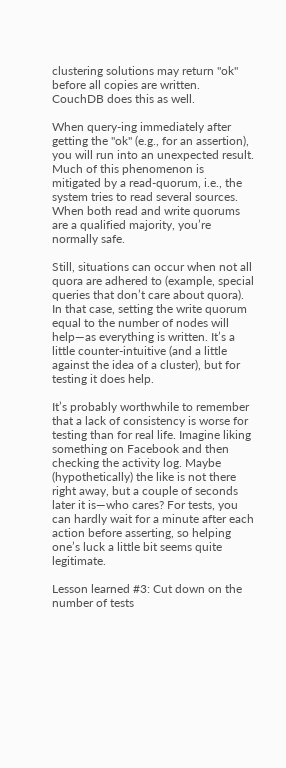clustering solutions may return "ok" before all copies are written. CouchDB does this as well.

When query-ing immediately after getting the "ok" (e.g., for an assertion), you will run into an unexpected result. Much of this phenomenon is mitigated by a read-quorum, i.e., the system tries to read several sources. When both read and write quorums are a qualified majority, you’re normally safe.

Still, situations can occur when not all quora are adhered to (example, special queries that don’t care about quora). In that case, setting the write quorum equal to the number of nodes will help—as everything is written. It’s a little counter-intuitive (and a little against the idea of a cluster), but for testing it does help.

It’s probably worthwhile to remember that a lack of consistency is worse for testing than for real life. Imagine liking something on Facebook and then checking the activity log. Maybe (hypothetically) the like is not there right away, but a couple of seconds later it is—who cares? For tests, you can hardly wait for a minute after each action before asserting, so helping one’s luck a little bit seems quite legitimate.

Lesson learned #3: Cut down on the number of tests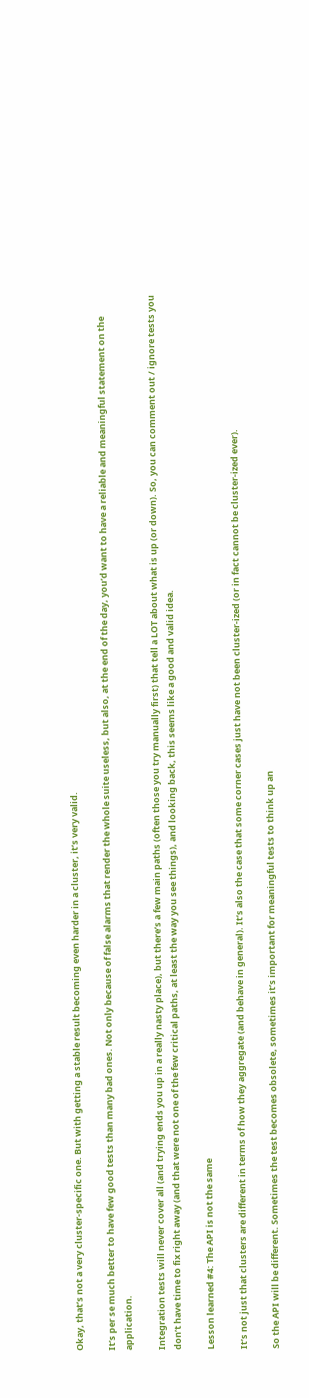Okay, that’s not a very cluster-specific one. But with getting a stable result becoming even harder in a cluster, it’s very valid.

It’s per se much better to have few good tests than many bad ones. Not only because of false alarms that render the whole suite useless, but also, at the end of the day, you’d want to have a reliable and meaningful statement on the application.

Integration tests will never cover all (and trying ends you up in a really nasty place), but there’s a few main paths (often those you try manually first) that tell a LOT about what is up (or down). So, you can comment out / ignore tests you don’t have time to fix right away (and that were not one of the few critical paths, at least the way you see things), and looking back, this seems like a good and valid idea.

Lesson learned #4: The API is not the same

It’s not just that clusters are different in terms of how they aggregate (and behave in general). It’s also the case that some corner cases just have not been cluster-ized (or in fact cannot be cluster-ized ever).

So the API will be different. Sometimes the test becomes obsolete, sometimes it’s important for meaningful tests to think up an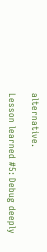alternative.

Lesson learned #5: Debug deeply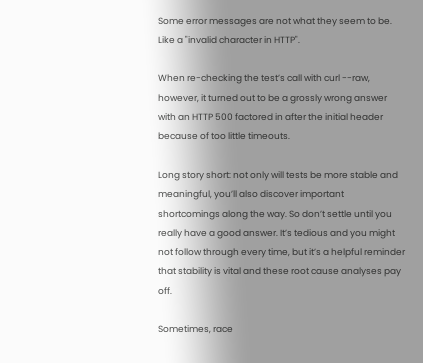Some error messages are not what they seem to be. Like a "invalid character in HTTP".

When re-checking the test’s call with curl --raw, however, it turned out to be a grossly wrong answer with an HTTP 500 factored in after the initial header because of too little timeouts.

Long story short: not only will tests be more stable and meaningful, you’ll also discover important shortcomings along the way. So don’t settle until you really have a good answer. It’s tedious and you might not follow through every time, but it’s a helpful reminder that stability is vital and these root cause analyses pay off.

Sometimes, race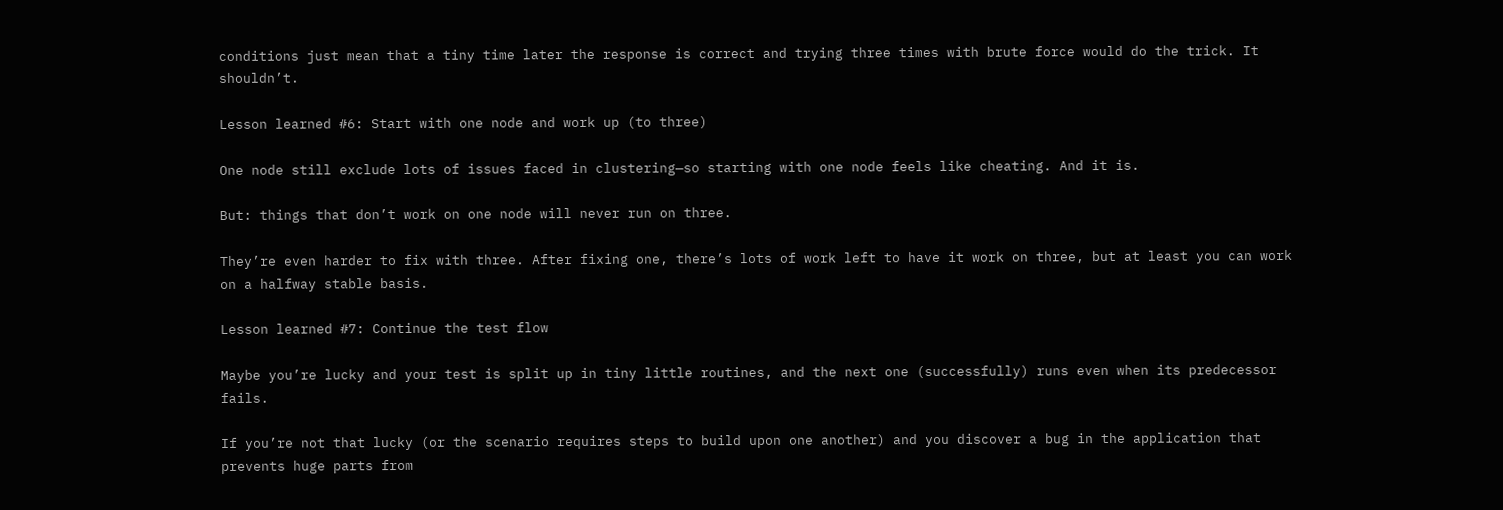conditions just mean that a tiny time later the response is correct and trying three times with brute force would do the trick. It shouldn’t.

Lesson learned #6: Start with one node and work up (to three)

One node still exclude lots of issues faced in clustering—so starting with one node feels like cheating. And it is.

But: things that don’t work on one node will never run on three.

They’re even harder to fix with three. After fixing one, there’s lots of work left to have it work on three, but at least you can work on a halfway stable basis.

Lesson learned #7: Continue the test flow

Maybe you’re lucky and your test is split up in tiny little routines, and the next one (successfully) runs even when its predecessor fails.

If you’re not that lucky (or the scenario requires steps to build upon one another) and you discover a bug in the application that prevents huge parts from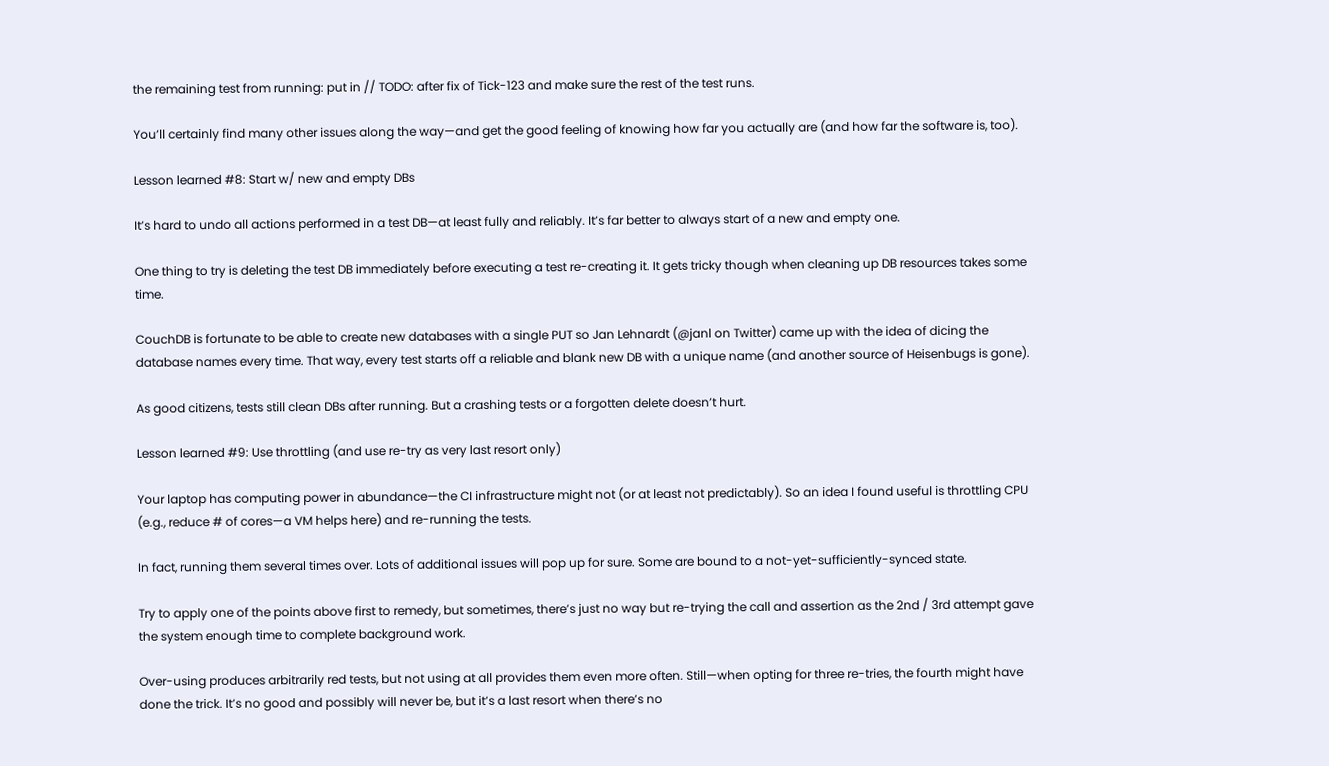the remaining test from running: put in // TODO: after fix of Tick-123 and make sure the rest of the test runs.

You’ll certainly find many other issues along the way—and get the good feeling of knowing how far you actually are (and how far the software is, too).

Lesson learned #8: Start w/ new and empty DBs

It’s hard to undo all actions performed in a test DB—at least fully and reliably. It’s far better to always start of a new and empty one.

One thing to try is deleting the test DB immediately before executing a test re-creating it. It gets tricky though when cleaning up DB resources takes some time.

CouchDB is fortunate to be able to create new databases with a single PUT so Jan Lehnardt (@janl on Twitter) came up with the idea of dicing the database names every time. That way, every test starts off a reliable and blank new DB with a unique name (and another source of Heisenbugs is gone).

As good citizens, tests still clean DBs after running. But a crashing tests or a forgotten delete doesn’t hurt.

Lesson learned #9: Use throttling (and use re-try as very last resort only)

Your laptop has computing power in abundance—the CI infrastructure might not (or at least not predictably). So an idea I found useful is throttling CPU (e.g., reduce # of cores—a VM helps here) and re-running the tests.

In fact, running them several times over. Lots of additional issues will pop up for sure. Some are bound to a not-yet-sufficiently-synced state.

Try to apply one of the points above first to remedy, but sometimes, there’s just no way but re-trying the call and assertion as the 2nd / 3rd attempt gave the system enough time to complete background work.

Over-using produces arbitrarily red tests, but not using at all provides them even more often. Still—when opting for three re-tries, the fourth might have done the trick. It’s no good and possibly will never be, but it’s a last resort when there’s no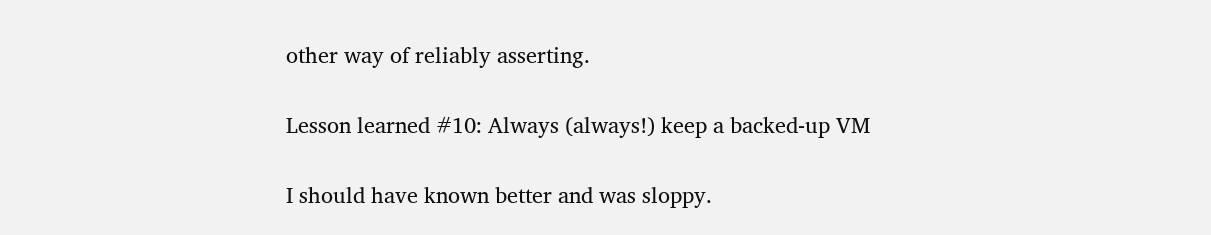other way of reliably asserting.

Lesson learned #10: Always (always!) keep a backed-up VM

I should have known better and was sloppy.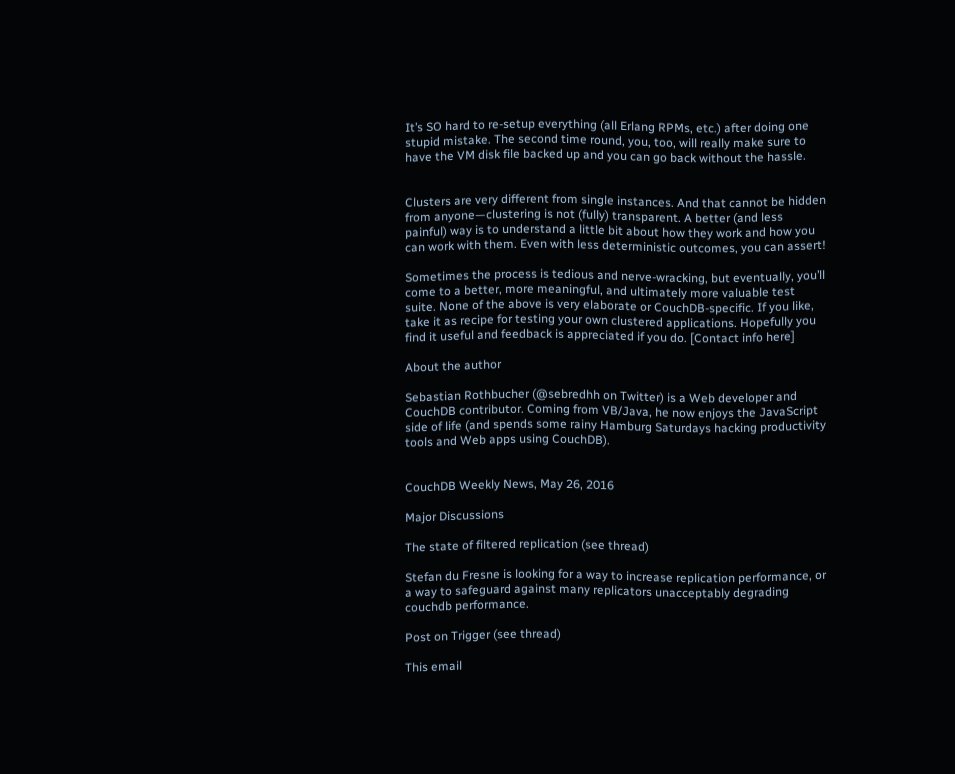It’s SO hard to re-setup everything (all Erlang RPMs, etc.) after doing one stupid mistake. The second time round, you, too, will really make sure to have the VM disk file backed up and you can go back without the hassle.


Clusters are very different from single instances. And that cannot be hidden from anyone—clustering is not (fully) transparent. A better (and less painful) way is to understand a little bit about how they work and how you can work with them. Even with less deterministic outcomes, you can assert!

Sometimes the process is tedious and nerve-wracking, but eventually, you’ll come to a better, more meaningful, and ultimately more valuable test suite. None of the above is very elaborate or CouchDB-specific. If you like, take it as recipe for testing your own clustered applications. Hopefully you find it useful and feedback is appreciated if you do. [Contact info here]

About the author

Sebastian Rothbucher (@sebredhh on Twitter) is a Web developer and CouchDB contributor. Coming from VB/Java, he now enjoys the JavaScript side of life (and spends some rainy Hamburg Saturdays hacking productivity tools and Web apps using CouchDB).


CouchDB Weekly News, May 26, 2016

Major Discussions

The state of filtered replication (see thread)

Stefan du Fresne is looking for a way to increase replication performance, or a way to safeguard against many replicators unacceptably degrading couchdb performance.

Post on Trigger (see thread)

This email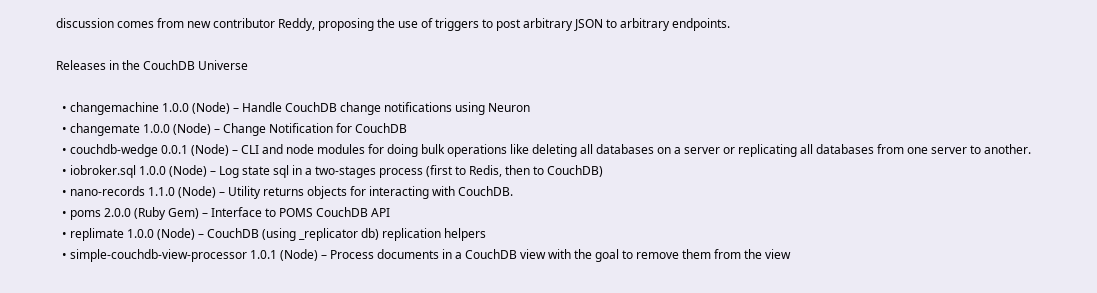discussion comes from new contributor Reddy, proposing the use of triggers to post arbitrary JSON to arbitrary endpoints.

Releases in the CouchDB Universe

  • changemachine 1.0.0 (Node) – Handle CouchDB change notifications using Neuron
  • changemate 1.0.0 (Node) – Change Notification for CouchDB
  • couchdb-wedge 0.0.1 (Node) – CLI and node modules for doing bulk operations like deleting all databases on a server or replicating all databases from one server to another.
  • iobroker.sql 1.0.0 (Node) – Log state sql in a two-stages process (first to Redis, then to CouchDB)
  • nano-records 1.1.0 (Node) – Utility returns objects for interacting with CouchDB.
  • poms 2.0.0 (Ruby Gem) – Interface to POMS CouchDB API
  • replimate 1.0.0 (Node) – CouchDB (using _replicator db) replication helpers
  • simple-couchdb-view-processor 1.0.1 (Node) – Process documents in a CouchDB view with the goal to remove them from the view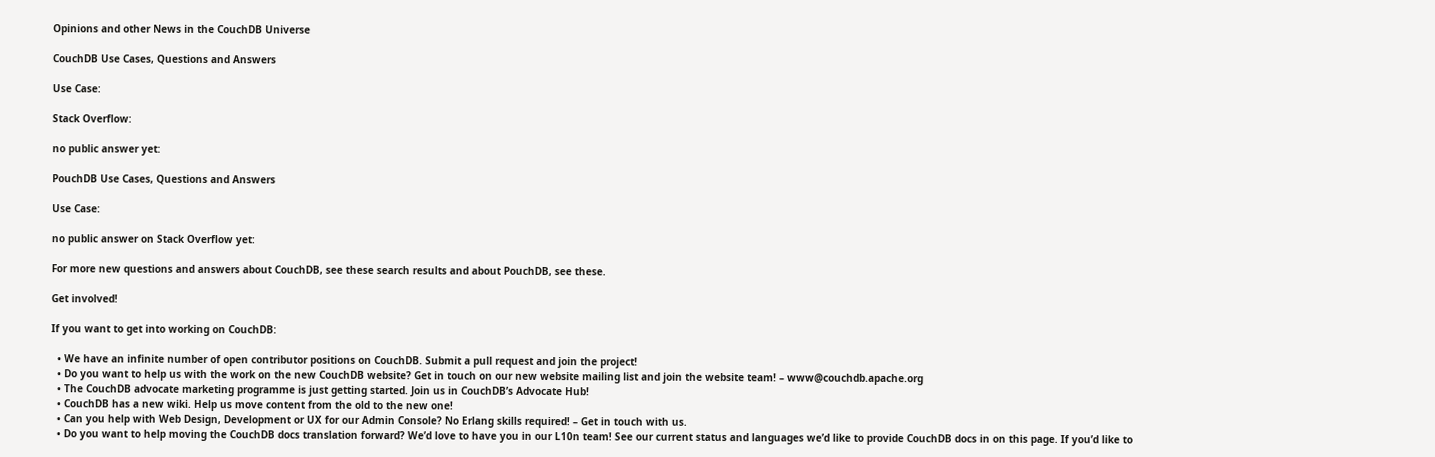Opinions and other News in the CouchDB Universe

CouchDB Use Cases, Questions and Answers

Use Case:

Stack Overflow:

no public answer yet:

PouchDB Use Cases, Questions and Answers

Use Case:

no public answer on Stack Overflow yet:

For more new questions and answers about CouchDB, see these search results and about PouchDB, see these.

Get involved!

If you want to get into working on CouchDB:

  • We have an infinite number of open contributor positions on CouchDB. Submit a pull request and join the project!
  • Do you want to help us with the work on the new CouchDB website? Get in touch on our new website mailing list and join the website team! – www@couchdb.apache.org
  • The CouchDB advocate marketing programme is just getting started. Join us in CouchDB’s Advocate Hub!
  • CouchDB has a new wiki. Help us move content from the old to the new one!
  • Can you help with Web Design, Development or UX for our Admin Console? No Erlang skills required! – Get in touch with us.
  • Do you want to help moving the CouchDB docs translation forward? We’d love to have you in our L10n team! See our current status and languages we’d like to provide CouchDB docs in on this page. If you’d like to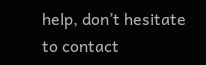help, don’t hesitate to contact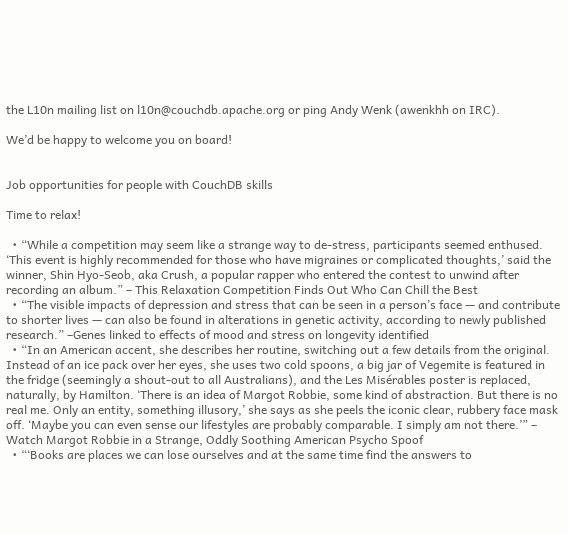the L10n mailing list on l10n@couchdb.apache.org or ping Andy Wenk (awenkhh on IRC).

We’d be happy to welcome you on board!


Job opportunities for people with CouchDB skills

Time to relax!

  • “While a competition may seem like a strange way to de-stress, participants seemed enthused. ‘This event is highly recommended for those who have migraines or complicated thoughts,’ said the winner, Shin Hyo-Seob, aka Crush, a popular rapper who entered the contest to unwind after recording an album.” – This Relaxation Competition Finds Out Who Can Chill the Best
  • “The visible impacts of depression and stress that can be seen in a person’s face — and contribute to shorter lives — can also be found in alterations in genetic activity, according to newly published research.” –Genes linked to effects of mood and stress on longevity identified
  • “In an American accent, she describes her routine, switching out a few details from the original. Instead of an ice pack over her eyes, she uses two cold spoons, a big jar of Vegemite is featured in the fridge (seemingly a shout-out to all Australians), and the Les Misérables poster is replaced, naturally, by Hamilton. ‘There is an idea of Margot Robbie, some kind of abstraction. But there is no real me. Only an entity, something illusory,’ she says as she peels the iconic clear, rubbery face mask off. ‘Maybe you can even sense our lifestyles are probably comparable. I simply am not there.’” – Watch Margot Robbie in a Strange, Oddly Soothing American Psycho Spoof
  • “‘Books are places we can lose ourselves and at the same time find the answers to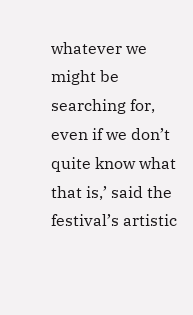whatever we might be searching for, even if we don’t quite know what that is,’ said the festival’s artistic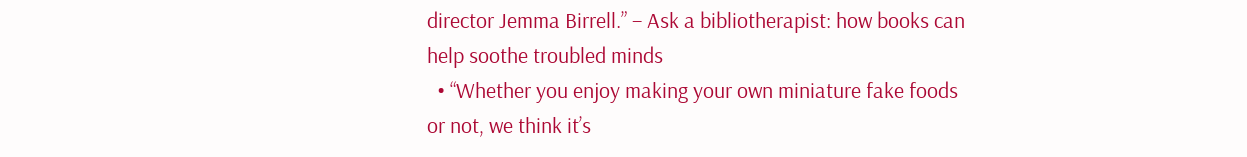director Jemma Birrell.” – Ask a bibliotherapist: how books can help soothe troubled minds
  • “Whether you enjoy making your own miniature fake foods or not, we think it’s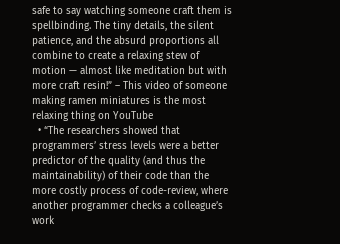safe to say watching someone craft them is spellbinding. The tiny details, the silent patience, and the absurd proportions all combine to create a relaxing stew of motion — almost like meditation but with more craft resin!” – This video of someone making ramen miniatures is the most relaxing thing on YouTube
  • “The researchers showed that programmers’ stress levels were a better predictor of the quality (and thus the maintainability) of their code than the more costly process of code-review, where another programmer checks a colleague’s work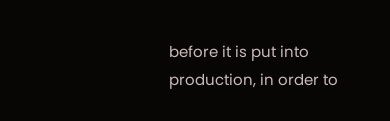before it is put into production, in order to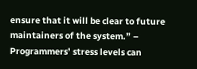ensure that it will be clear to future maintainers of the system.” – Programmers’ stress levels can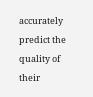accurately predict the quality of their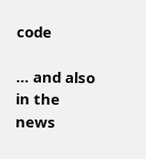code

… and also in the news